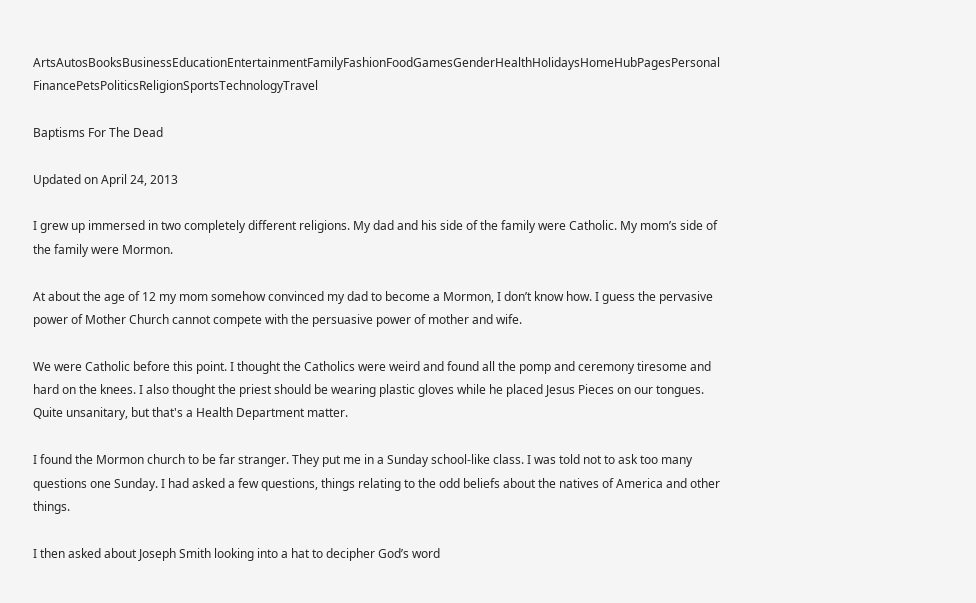ArtsAutosBooksBusinessEducationEntertainmentFamilyFashionFoodGamesGenderHealthHolidaysHomeHubPagesPersonal FinancePetsPoliticsReligionSportsTechnologyTravel

Baptisms For The Dead

Updated on April 24, 2013

I grew up immersed in two completely different religions. My dad and his side of the family were Catholic. My mom’s side of the family were Mormon.

At about the age of 12 my mom somehow convinced my dad to become a Mormon, I don’t know how. I guess the pervasive power of Mother Church cannot compete with the persuasive power of mother and wife.

We were Catholic before this point. I thought the Catholics were weird and found all the pomp and ceremony tiresome and hard on the knees. I also thought the priest should be wearing plastic gloves while he placed Jesus Pieces on our tongues. Quite unsanitary, but that's a Health Department matter.

I found the Mormon church to be far stranger. They put me in a Sunday school-like class. I was told not to ask too many questions one Sunday. I had asked a few questions, things relating to the odd beliefs about the natives of America and other things.

I then asked about Joseph Smith looking into a hat to decipher God’s word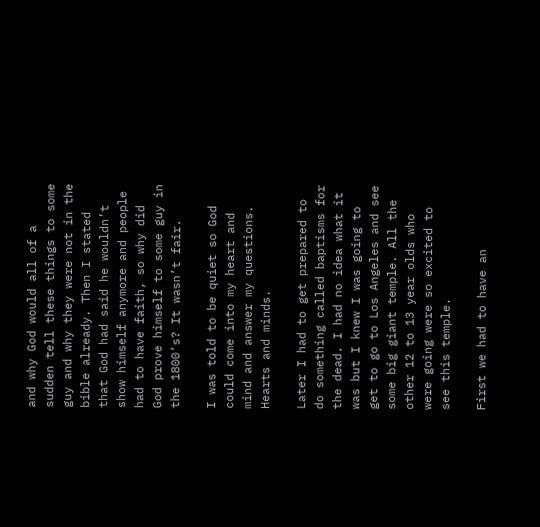and why God would all of a sudden tell these things to some guy and why they were not in the bible already. Then I stated that God had said he wouldn’t show himself anymore and people had to have faith, so why did God prove himself to some guy in the 1800‘s? It wasn’t fair.

I was told to be quiet so God could come into my heart and mind and answer my questions. Hearts and minds.

Later I had to get prepared to do something called baptisms for the dead. I had no idea what it was but I knew I was going to get to go to Los Angeles and see some big giant temple. All the other 12 to 13 year olds who were going were so excited to see this temple.

First we had to have an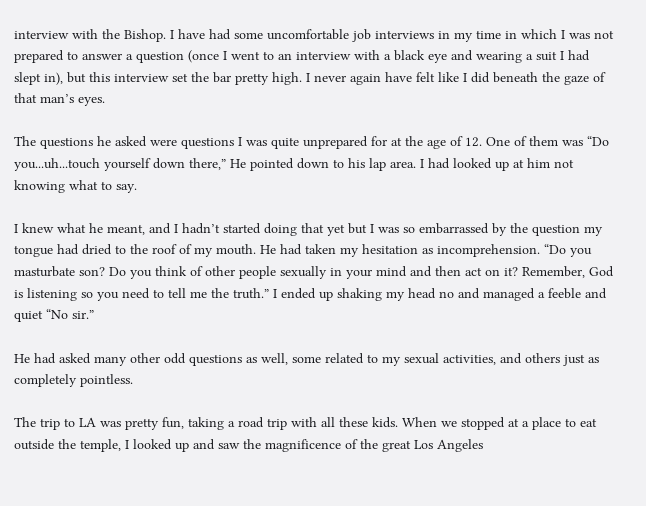interview with the Bishop. I have had some uncomfortable job interviews in my time in which I was not prepared to answer a question (once I went to an interview with a black eye and wearing a suit I had slept in), but this interview set the bar pretty high. I never again have felt like I did beneath the gaze of that man’s eyes.

The questions he asked were questions I was quite unprepared for at the age of 12. One of them was “Do you...uh...touch yourself down there,” He pointed down to his lap area. I had looked up at him not knowing what to say.

I knew what he meant, and I hadn’t started doing that yet but I was so embarrassed by the question my tongue had dried to the roof of my mouth. He had taken my hesitation as incomprehension. “Do you masturbate son? Do you think of other people sexually in your mind and then act on it? Remember, God is listening so you need to tell me the truth.” I ended up shaking my head no and managed a feeble and quiet “No sir.”

He had asked many other odd questions as well, some related to my sexual activities, and others just as completely pointless.

The trip to LA was pretty fun, taking a road trip with all these kids. When we stopped at a place to eat outside the temple, I looked up and saw the magnificence of the great Los Angeles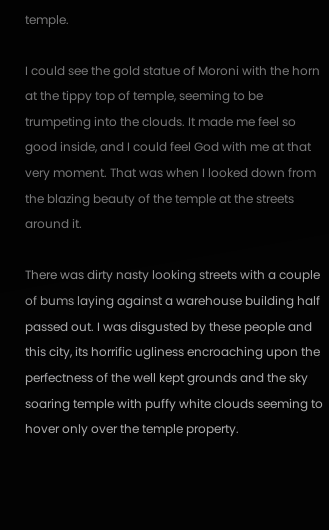temple.

I could see the gold statue of Moroni with the horn at the tippy top of temple, seeming to be trumpeting into the clouds. It made me feel so good inside, and I could feel God with me at that very moment. That was when I looked down from the blazing beauty of the temple at the streets around it.

There was dirty nasty looking streets with a couple of bums laying against a warehouse building half passed out. I was disgusted by these people and this city, its horrific ugliness encroaching upon the perfectness of the well kept grounds and the sky soaring temple with puffy white clouds seeming to hover only over the temple property.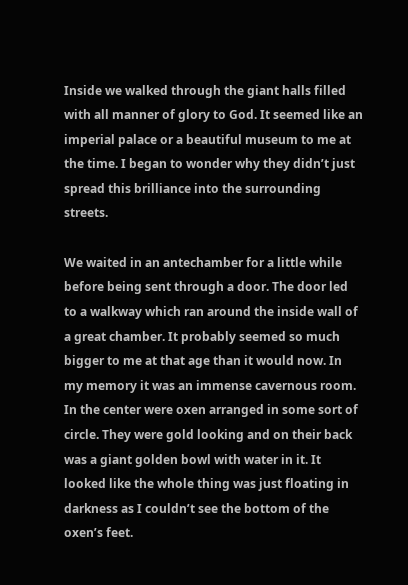Inside we walked through the giant halls filled with all manner of glory to God. It seemed like an imperial palace or a beautiful museum to me at the time. I began to wonder why they didn’t just spread this brilliance into the surrounding streets.

We waited in an antechamber for a little while before being sent through a door. The door led to a walkway which ran around the inside wall of a great chamber. It probably seemed so much bigger to me at that age than it would now. In my memory it was an immense cavernous room. In the center were oxen arranged in some sort of circle. They were gold looking and on their back was a giant golden bowl with water in it. It looked like the whole thing was just floating in darkness as I couldn’t see the bottom of the oxen’s feet.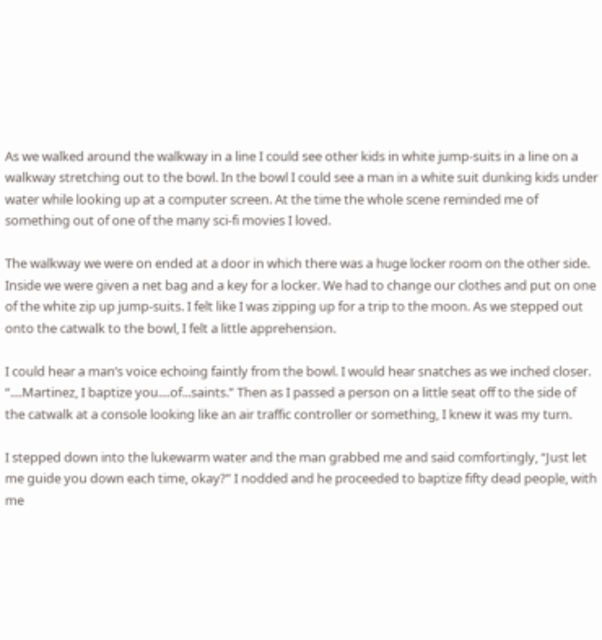As we walked around the walkway in a line I could see other kids in white jump-suits in a line on a walkway stretching out to the bowl. In the bowl I could see a man in a white suit dunking kids under water while looking up at a computer screen. At the time the whole scene reminded me of something out of one of the many sci-fi movies I loved.

The walkway we were on ended at a door in which there was a huge locker room on the other side. Inside we were given a net bag and a key for a locker. We had to change our clothes and put on one of the white zip up jump-suits. I felt like I was zipping up for a trip to the moon. As we stepped out onto the catwalk to the bowl, I felt a little apprehension.

I could hear a man’s voice echoing faintly from the bowl. I would hear snatches as we inched closer. “....Martinez, I baptize you....of...saints.” Then as I passed a person on a little seat off to the side of the catwalk at a console looking like an air traffic controller or something, I knew it was my turn.

I stepped down into the lukewarm water and the man grabbed me and said comfortingly, “Just let me guide you down each time, okay?” I nodded and he proceeded to baptize fifty dead people, with me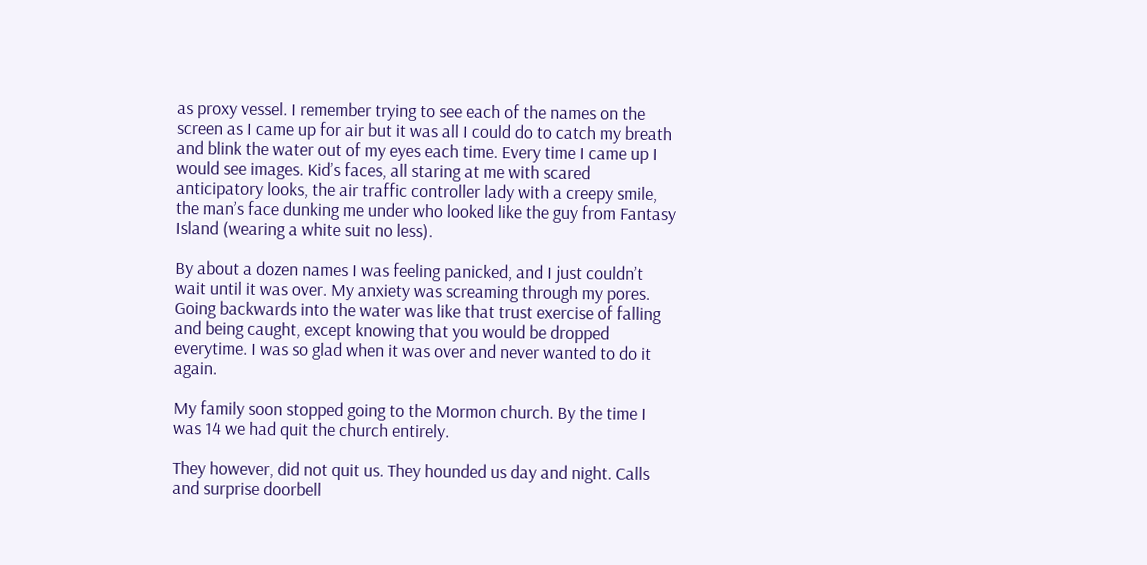as proxy vessel. I remember trying to see each of the names on the screen as I came up for air but it was all I could do to catch my breath and blink the water out of my eyes each time. Every time I came up I would see images. Kid’s faces, all staring at me with scared anticipatory looks, the air traffic controller lady with a creepy smile, the man’s face dunking me under who looked like the guy from Fantasy Island (wearing a white suit no less).

By about a dozen names I was feeling panicked, and I just couldn’t wait until it was over. My anxiety was screaming through my pores. Going backwards into the water was like that trust exercise of falling and being caught, except knowing that you would be dropped everytime. I was so glad when it was over and never wanted to do it again.

My family soon stopped going to the Mormon church. By the time I was 14 we had quit the church entirely.

They however, did not quit us. They hounded us day and night. Calls and surprise doorbell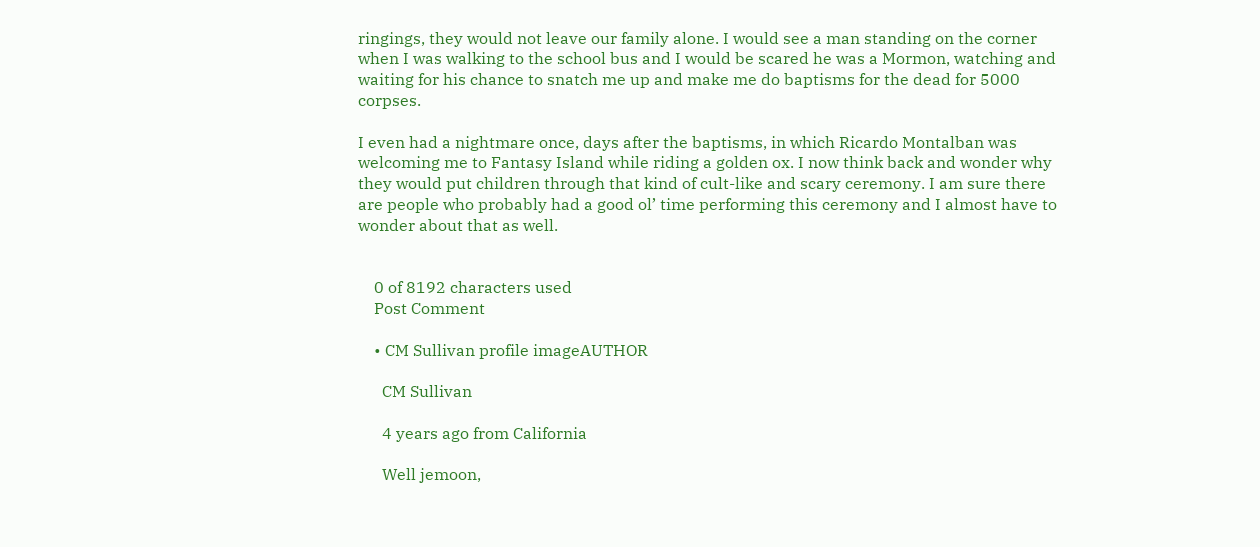ringings, they would not leave our family alone. I would see a man standing on the corner when I was walking to the school bus and I would be scared he was a Mormon, watching and waiting for his chance to snatch me up and make me do baptisms for the dead for 5000 corpses.

I even had a nightmare once, days after the baptisms, in which Ricardo Montalban was welcoming me to Fantasy Island while riding a golden ox. I now think back and wonder why they would put children through that kind of cult-like and scary ceremony. I am sure there are people who probably had a good ol’ time performing this ceremony and I almost have to wonder about that as well.


    0 of 8192 characters used
    Post Comment

    • CM Sullivan profile imageAUTHOR

      CM Sullivan

      4 years ago from California

      Well jemoon,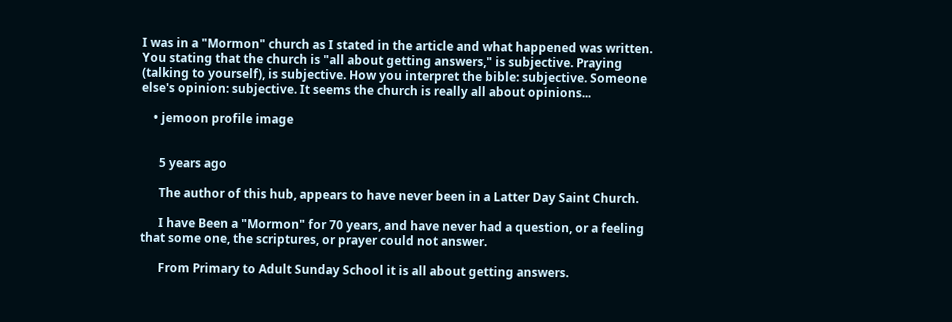I was in a "Mormon" church as I stated in the article and what happened was written. You stating that the church is "all about getting answers," is subjective. Praying (talking to yourself), is subjective. How you interpret the bible: subjective. Someone else's opinion: subjective. It seems the church is really all about opinions...

    • jemoon profile image


      5 years ago

      The author of this hub, appears to have never been in a Latter Day Saint Church.

      I have Been a "Mormon" for 70 years, and have never had a question, or a feeling that some one, the scriptures, or prayer could not answer.

      From Primary to Adult Sunday School it is all about getting answers.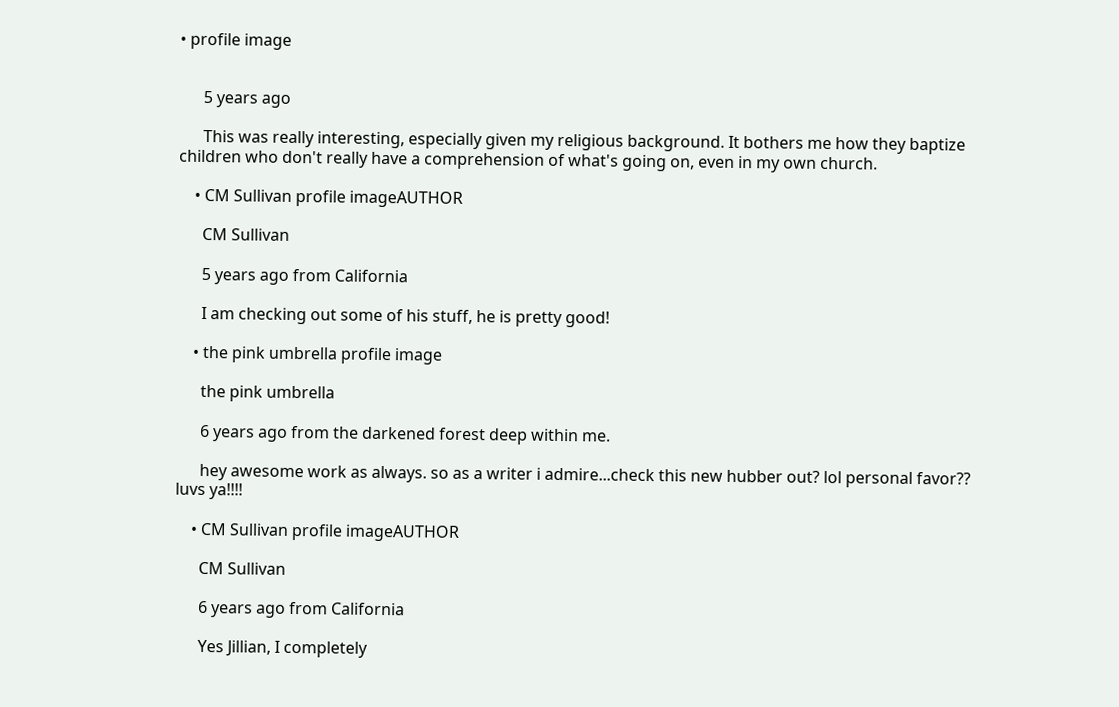• profile image


      5 years ago

      This was really interesting, especially given my religious background. It bothers me how they baptize children who don't really have a comprehension of what's going on, even in my own church.

    • CM Sullivan profile imageAUTHOR

      CM Sullivan

      5 years ago from California

      I am checking out some of his stuff, he is pretty good!

    • the pink umbrella profile image

      the pink umbrella

      6 years ago from the darkened forest deep within me.

      hey awesome work as always. so as a writer i admire...check this new hubber out? lol personal favor?? luvs ya!!!!

    • CM Sullivan profile imageAUTHOR

      CM Sullivan

      6 years ago from California

      Yes Jillian, I completely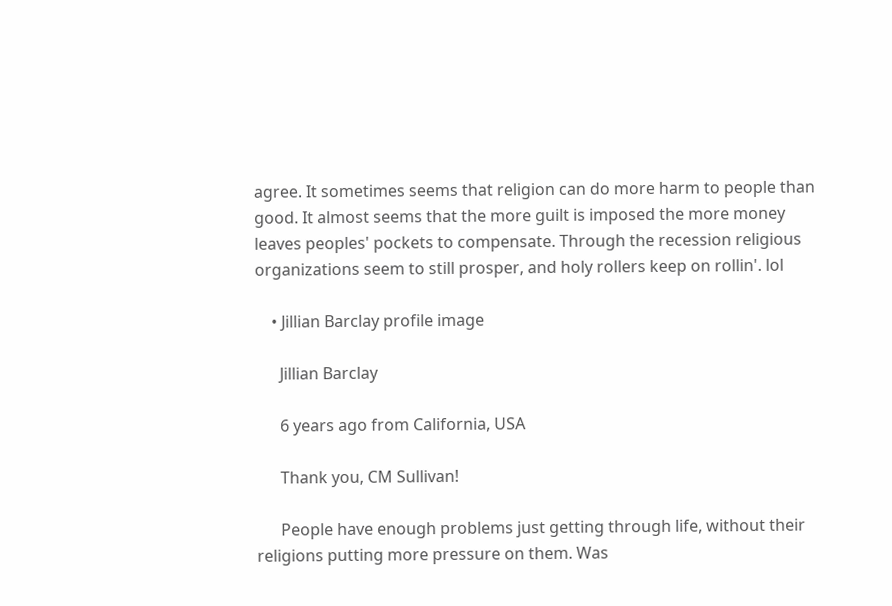agree. It sometimes seems that religion can do more harm to people than good. It almost seems that the more guilt is imposed the more money leaves peoples' pockets to compensate. Through the recession religious organizations seem to still prosper, and holy rollers keep on rollin'. lol

    • Jillian Barclay profile image

      Jillian Barclay

      6 years ago from California, USA

      Thank you, CM Sullivan!

      People have enough problems just getting through life, without their religions putting more pressure on them. Was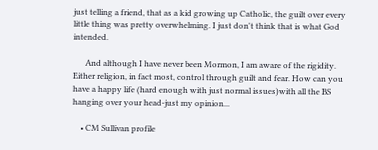just telling a friend, that as a kid growing up Catholic, the guilt over every little thing was pretty overwhelming. I just don't think that is what God intended.

      And although I have never been Mormon, I am aware of the rigidity. Either religion, in fact most, control through guilt and fear. How can you have a happy life (hard enough with just normal issues)with all the BS hanging over your head-just my opinion...

    • CM Sullivan profile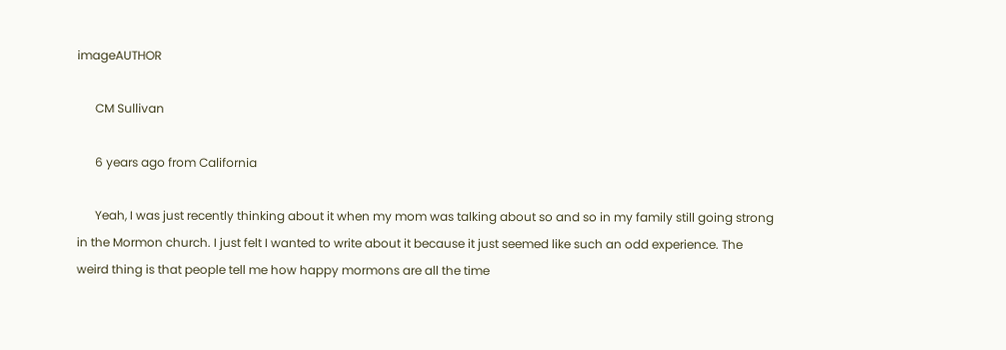imageAUTHOR

      CM Sullivan

      6 years ago from California

      Yeah, I was just recently thinking about it when my mom was talking about so and so in my family still going strong in the Mormon church. I just felt I wanted to write about it because it just seemed like such an odd experience. The weird thing is that people tell me how happy mormons are all the time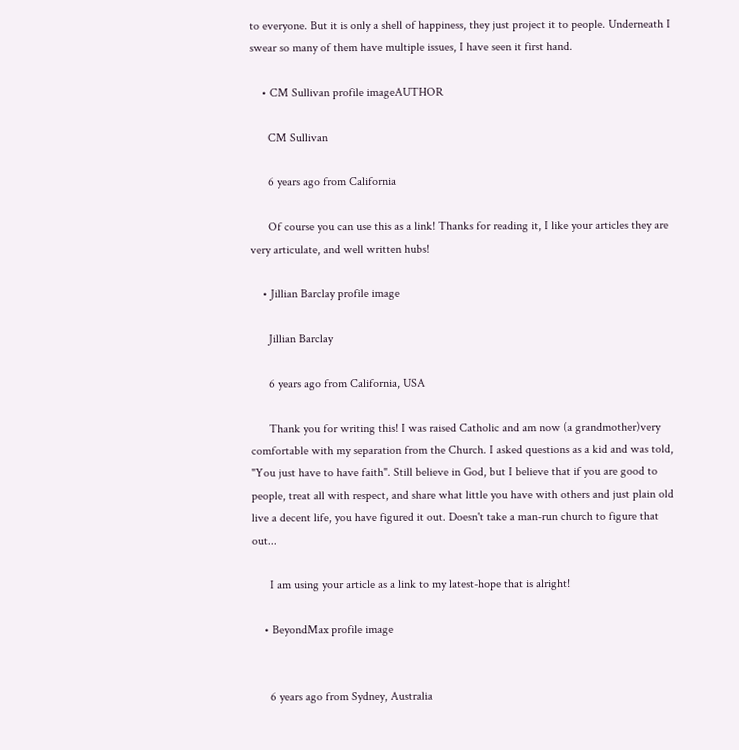to everyone. But it is only a shell of happiness, they just project it to people. Underneath I swear so many of them have multiple issues, I have seen it first hand.

    • CM Sullivan profile imageAUTHOR

      CM Sullivan

      6 years ago from California

      Of course you can use this as a link! Thanks for reading it, I like your articles they are very articulate, and well written hubs!

    • Jillian Barclay profile image

      Jillian Barclay

      6 years ago from California, USA

      Thank you for writing this! I was raised Catholic and am now (a grandmother)very comfortable with my separation from the Church. I asked questions as a kid and was told, "You just have to have faith". Still believe in God, but I believe that if you are good to people, treat all with respect, and share what little you have with others and just plain old live a decent life, you have figured it out. Doesn't take a man-run church to figure that out...

      I am using your article as a link to my latest-hope that is alright!

    • BeyondMax profile image


      6 years ago from Sydney, Australia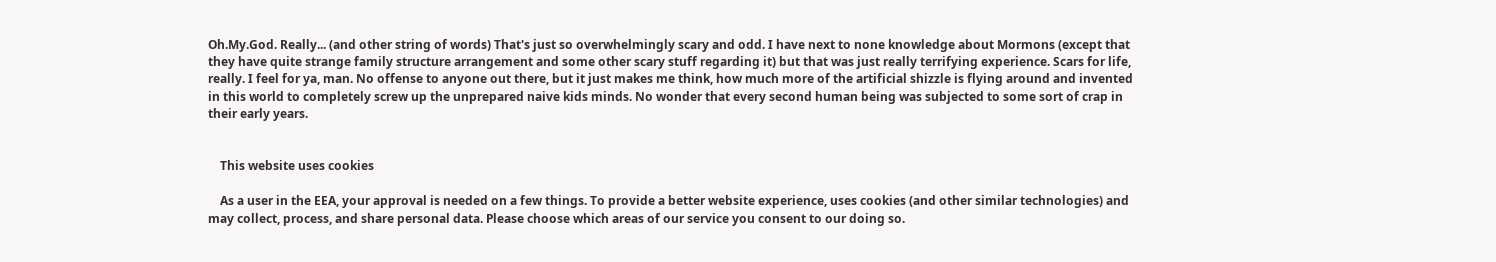Oh.My.God. Really... (and other string of words) That's just so overwhelmingly scary and odd. I have next to none knowledge about Mormons (except that they have quite strange family structure arrangement and some other scary stuff regarding it) but that was just really terrifying experience. Scars for life, really. I feel for ya, man. No offense to anyone out there, but it just makes me think, how much more of the artificial shizzle is flying around and invented in this world to completely screw up the unprepared naive kids minds. No wonder that every second human being was subjected to some sort of crap in their early years.


    This website uses cookies

    As a user in the EEA, your approval is needed on a few things. To provide a better website experience, uses cookies (and other similar technologies) and may collect, process, and share personal data. Please choose which areas of our service you consent to our doing so.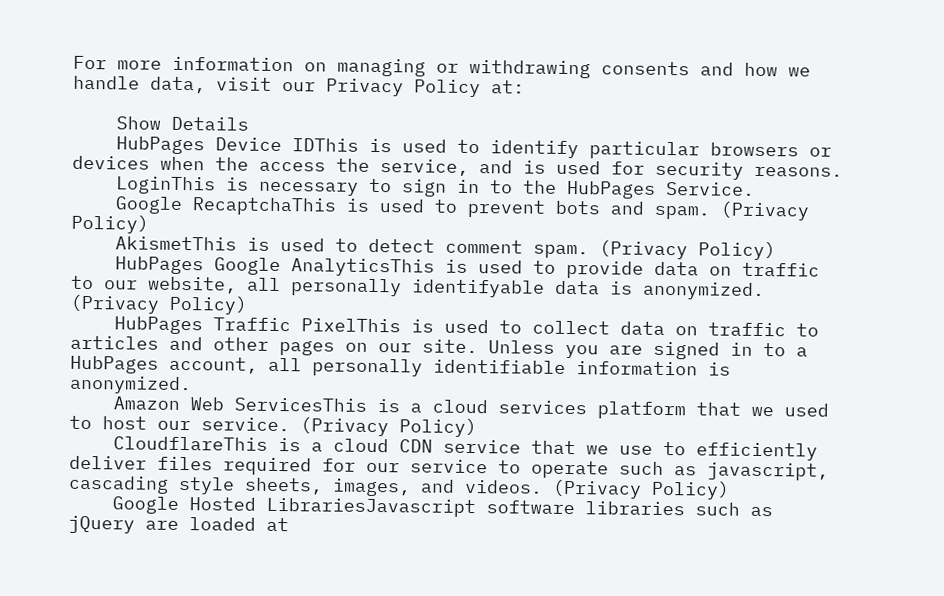For more information on managing or withdrawing consents and how we handle data, visit our Privacy Policy at:

    Show Details
    HubPages Device IDThis is used to identify particular browsers or devices when the access the service, and is used for security reasons.
    LoginThis is necessary to sign in to the HubPages Service.
    Google RecaptchaThis is used to prevent bots and spam. (Privacy Policy)
    AkismetThis is used to detect comment spam. (Privacy Policy)
    HubPages Google AnalyticsThis is used to provide data on traffic to our website, all personally identifyable data is anonymized. (Privacy Policy)
    HubPages Traffic PixelThis is used to collect data on traffic to articles and other pages on our site. Unless you are signed in to a HubPages account, all personally identifiable information is anonymized.
    Amazon Web ServicesThis is a cloud services platform that we used to host our service. (Privacy Policy)
    CloudflareThis is a cloud CDN service that we use to efficiently deliver files required for our service to operate such as javascript, cascading style sheets, images, and videos. (Privacy Policy)
    Google Hosted LibrariesJavascript software libraries such as jQuery are loaded at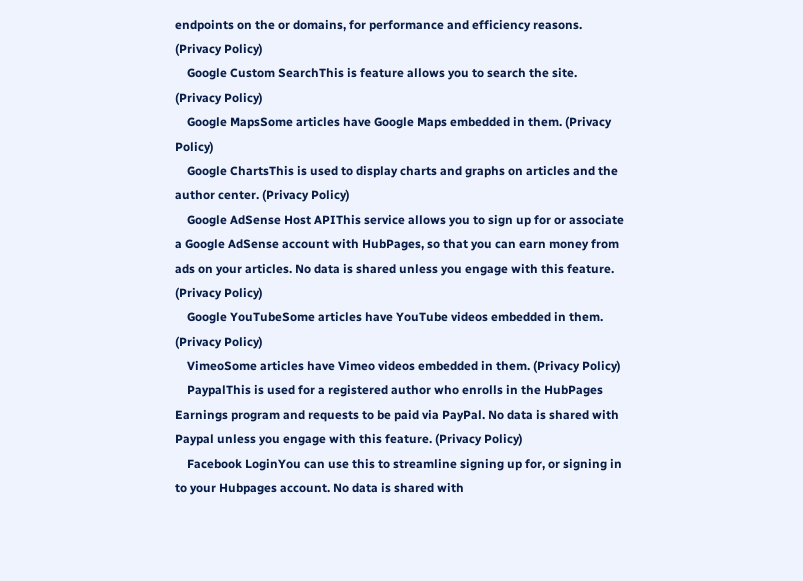endpoints on the or domains, for performance and efficiency reasons. (Privacy Policy)
    Google Custom SearchThis is feature allows you to search the site. (Privacy Policy)
    Google MapsSome articles have Google Maps embedded in them. (Privacy Policy)
    Google ChartsThis is used to display charts and graphs on articles and the author center. (Privacy Policy)
    Google AdSense Host APIThis service allows you to sign up for or associate a Google AdSense account with HubPages, so that you can earn money from ads on your articles. No data is shared unless you engage with this feature. (Privacy Policy)
    Google YouTubeSome articles have YouTube videos embedded in them. (Privacy Policy)
    VimeoSome articles have Vimeo videos embedded in them. (Privacy Policy)
    PaypalThis is used for a registered author who enrolls in the HubPages Earnings program and requests to be paid via PayPal. No data is shared with Paypal unless you engage with this feature. (Privacy Policy)
    Facebook LoginYou can use this to streamline signing up for, or signing in to your Hubpages account. No data is shared with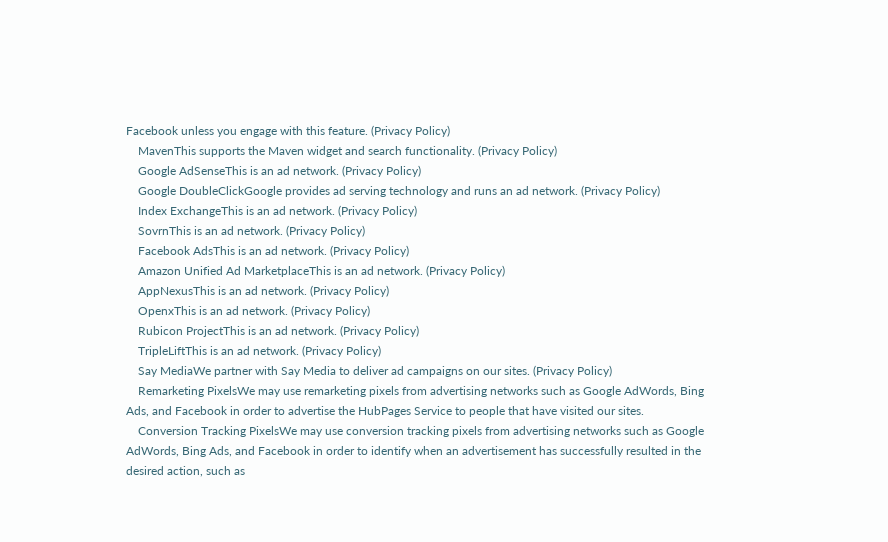Facebook unless you engage with this feature. (Privacy Policy)
    MavenThis supports the Maven widget and search functionality. (Privacy Policy)
    Google AdSenseThis is an ad network. (Privacy Policy)
    Google DoubleClickGoogle provides ad serving technology and runs an ad network. (Privacy Policy)
    Index ExchangeThis is an ad network. (Privacy Policy)
    SovrnThis is an ad network. (Privacy Policy)
    Facebook AdsThis is an ad network. (Privacy Policy)
    Amazon Unified Ad MarketplaceThis is an ad network. (Privacy Policy)
    AppNexusThis is an ad network. (Privacy Policy)
    OpenxThis is an ad network. (Privacy Policy)
    Rubicon ProjectThis is an ad network. (Privacy Policy)
    TripleLiftThis is an ad network. (Privacy Policy)
    Say MediaWe partner with Say Media to deliver ad campaigns on our sites. (Privacy Policy)
    Remarketing PixelsWe may use remarketing pixels from advertising networks such as Google AdWords, Bing Ads, and Facebook in order to advertise the HubPages Service to people that have visited our sites.
    Conversion Tracking PixelsWe may use conversion tracking pixels from advertising networks such as Google AdWords, Bing Ads, and Facebook in order to identify when an advertisement has successfully resulted in the desired action, such as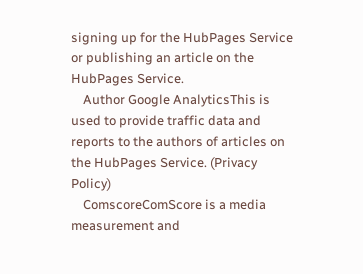signing up for the HubPages Service or publishing an article on the HubPages Service.
    Author Google AnalyticsThis is used to provide traffic data and reports to the authors of articles on the HubPages Service. (Privacy Policy)
    ComscoreComScore is a media measurement and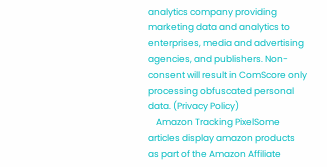analytics company providing marketing data and analytics to enterprises, media and advertising agencies, and publishers. Non-consent will result in ComScore only processing obfuscated personal data. (Privacy Policy)
    Amazon Tracking PixelSome articles display amazon products as part of the Amazon Affiliate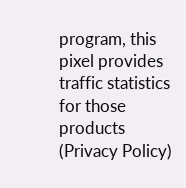program, this pixel provides traffic statistics for those products (Privacy Policy)